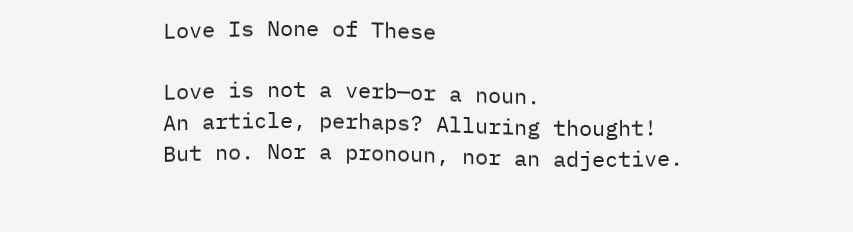Love Is None of These

Love is not a verb—or a noun.
An article, perhaps? Alluring thought!
But no. Nor a pronoun, nor an adjective.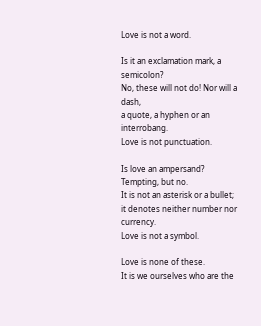Love is not a word.

Is it an exclamation mark, a semicolon?
No, these will not do! Nor will a dash,
a quote, a hyphen or an interrobang.
Love is not punctuation.

Is love an ampersand? Tempting, but no.
It is not an asterisk or a bullet;
it denotes neither number nor currency.
Love is not a symbol.

Love is none of these.
It is we ourselves who are the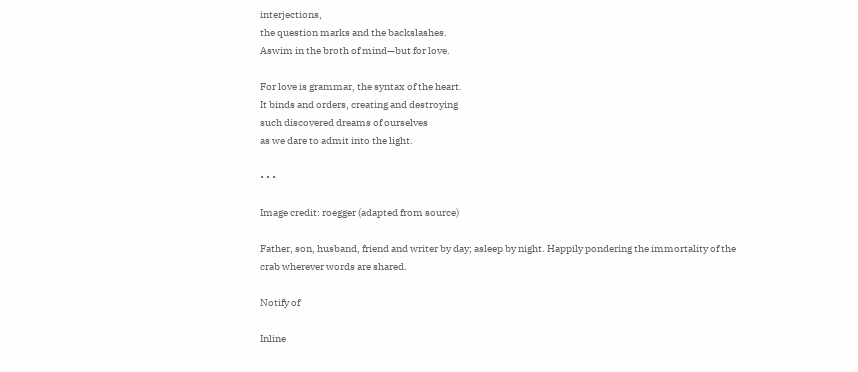interjections,
the question marks and the backslashes.
Aswim in the broth of mind—but for love.

For love is grammar, the syntax of the heart.
It binds and orders, creating and destroying
such discovered dreams of ourselves
as we dare to admit into the light.

• • •

Image credit: roegger (adapted from source)

Father, son, husband, friend and writer by day; asleep by night. Happily pondering the immortality of the crab wherever words are shared.

Notify of

Inline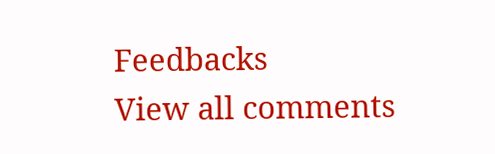Feedbacks
View all comments